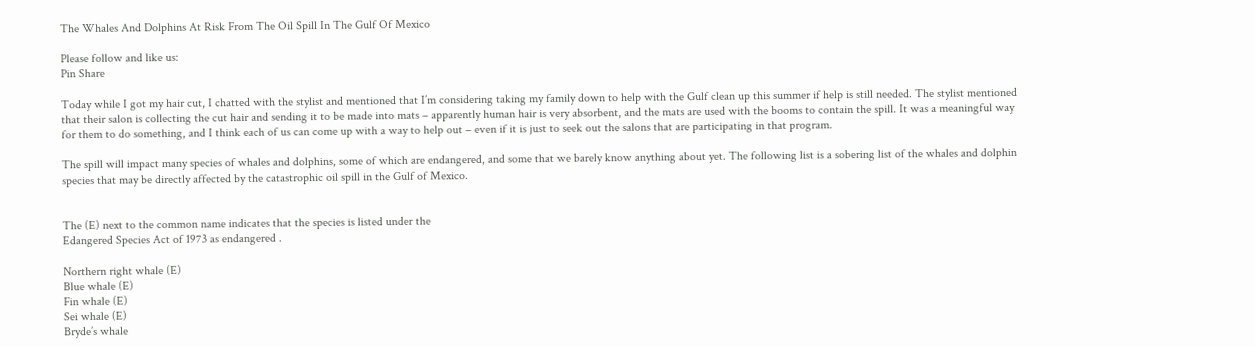The Whales And Dolphins At Risk From The Oil Spill In The Gulf Of Mexico

Please follow and like us:
Pin Share

Today while I got my hair cut, I chatted with the stylist and mentioned that I’m considering taking my family down to help with the Gulf clean up this summer if help is still needed. The stylist mentioned that their salon is collecting the cut hair and sending it to be made into mats – apparently human hair is very absorbent, and the mats are used with the booms to contain the spill. It was a meaningful way for them to do something, and I think each of us can come up with a way to help out – even if it is just to seek out the salons that are participating in that program.

The spill will impact many species of whales and dolphins, some of which are endangered, and some that we barely know anything about yet. The following list is a sobering list of the whales and dolphin species that may be directly affected by the catastrophic oil spill in the Gulf of Mexico.


The (E) next to the common name indicates that the species is listed under the
Edangered Species Act of 1973 as endangered .

Northern right whale (E)
Blue whale (E)
Fin whale (E)
Sei whale (E)
Bryde’s whale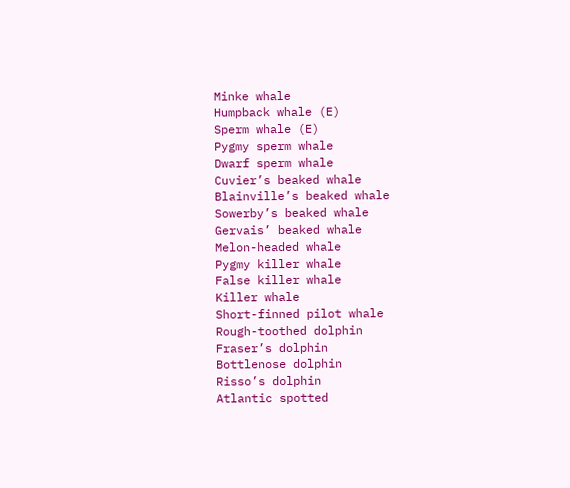Minke whale
Humpback whale (E)
Sperm whale (E)
Pygmy sperm whale
Dwarf sperm whale
Cuvier’s beaked whale
Blainville’s beaked whale
Sowerby’s beaked whale
Gervais’ beaked whale
Melon-headed whale
Pygmy killer whale
False killer whale
Killer whale
Short-finned pilot whale
Rough-toothed dolphin
Fraser’s dolphin
Bottlenose dolphin
Risso’s dolphin
Atlantic spotted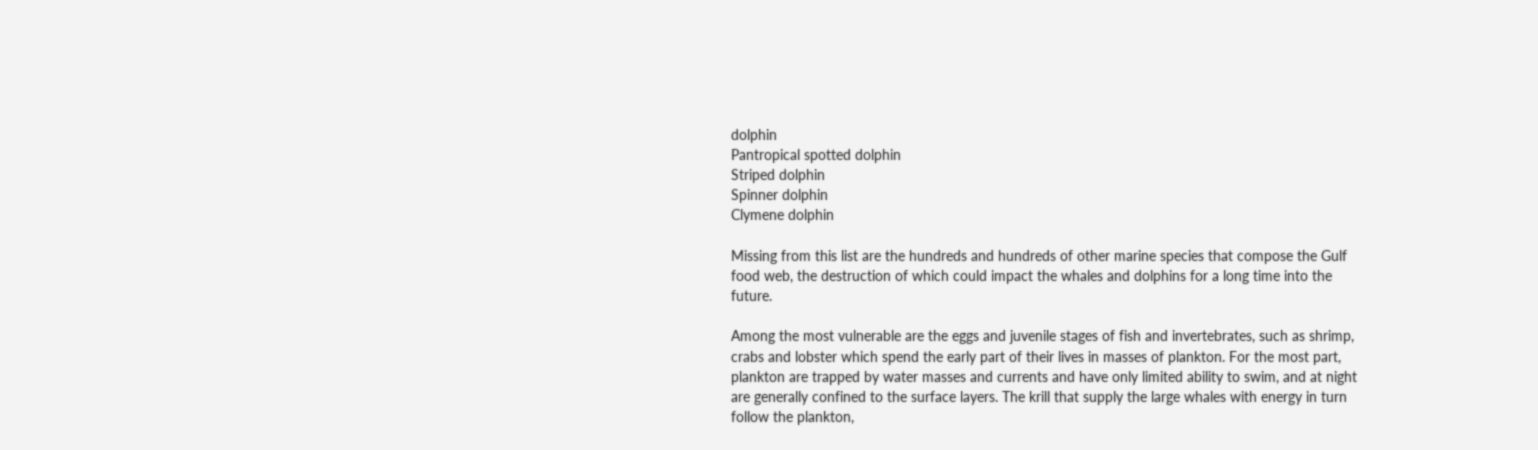dolphin
Pantropical spotted dolphin
Striped dolphin
Spinner dolphin
Clymene dolphin

Missing from this list are the hundreds and hundreds of other marine species that compose the Gulf food web, the destruction of which could impact the whales and dolphins for a long time into the future.

Among the most vulnerable are the eggs and juvenile stages of fish and invertebrates, such as shrimp, crabs and lobster which spend the early part of their lives in masses of plankton. For the most part, plankton are trapped by water masses and currents and have only limited ability to swim, and at night are generally confined to the surface layers. The krill that supply the large whales with energy in turn follow the plankton,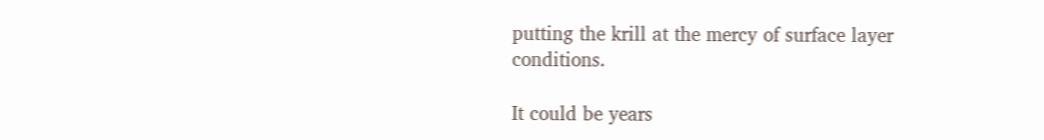putting the krill at the mercy of surface layer conditions.

It could be years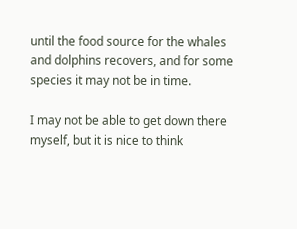until the food source for the whales and dolphins recovers, and for some species it may not be in time.

I may not be able to get down there myself, but it is nice to think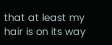that at least my hair is on its way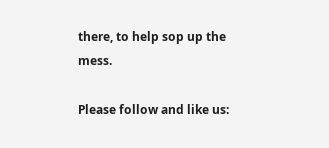there, to help sop up the mess.

Please follow and like us: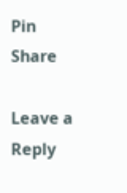Pin Share

Leave a Reply